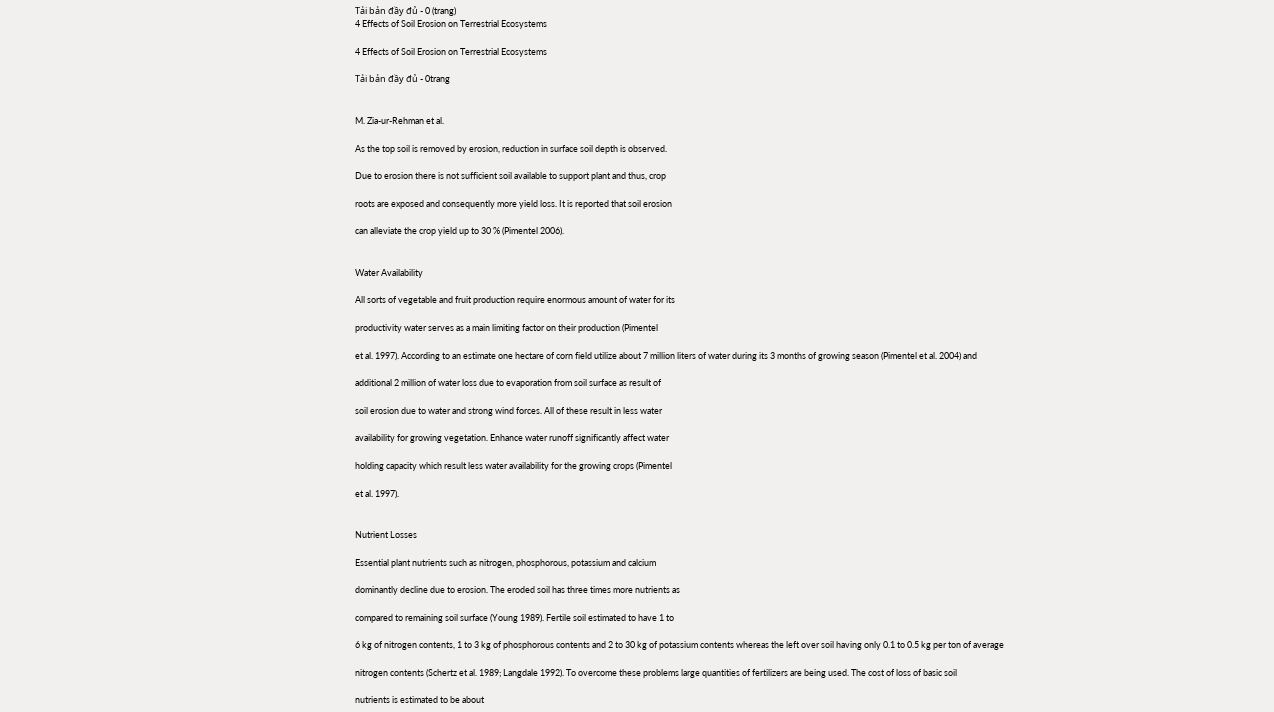Tải bản đầy đủ - 0 (trang)
4 Effects of Soil Erosion on Terrestrial Ecosystems

4 Effects of Soil Erosion on Terrestrial Ecosystems

Tải bản đầy đủ - 0trang


M. Zia-ur-Rehman et al.

As the top soil is removed by erosion, reduction in surface soil depth is observed.

Due to erosion there is not sufficient soil available to support plant and thus, crop

roots are exposed and consequently more yield loss. It is reported that soil erosion

can alleviate the crop yield up to 30 % (Pimentel 2006).


Water Availability

All sorts of vegetable and fruit production require enormous amount of water for its

productivity water serves as a main limiting factor on their production (Pimentel

et al. 1997). According to an estimate one hectare of corn field utilize about 7 million liters of water during its 3 months of growing season (Pimentel et al. 2004) and

additional 2 million of water loss due to evaporation from soil surface as result of

soil erosion due to water and strong wind forces. All of these result in less water

availability for growing vegetation. Enhance water runoff significantly affect water

holding capacity which result less water availability for the growing crops (Pimentel

et al. 1997).


Nutrient Losses

Essential plant nutrients such as nitrogen, phosphorous, potassium and calcium

dominantly decline due to erosion. The eroded soil has three times more nutrients as

compared to remaining soil surface (Young 1989). Fertile soil estimated to have 1 to

6 kg of nitrogen contents, 1 to 3 kg of phosphorous contents and 2 to 30 kg of potassium contents whereas the left over soil having only 0.1 to 0.5 kg per ton of average

nitrogen contents (Schertz et al. 1989; Langdale 1992). To overcome these problems large quantities of fertilizers are being used. The cost of loss of basic soil

nutrients is estimated to be about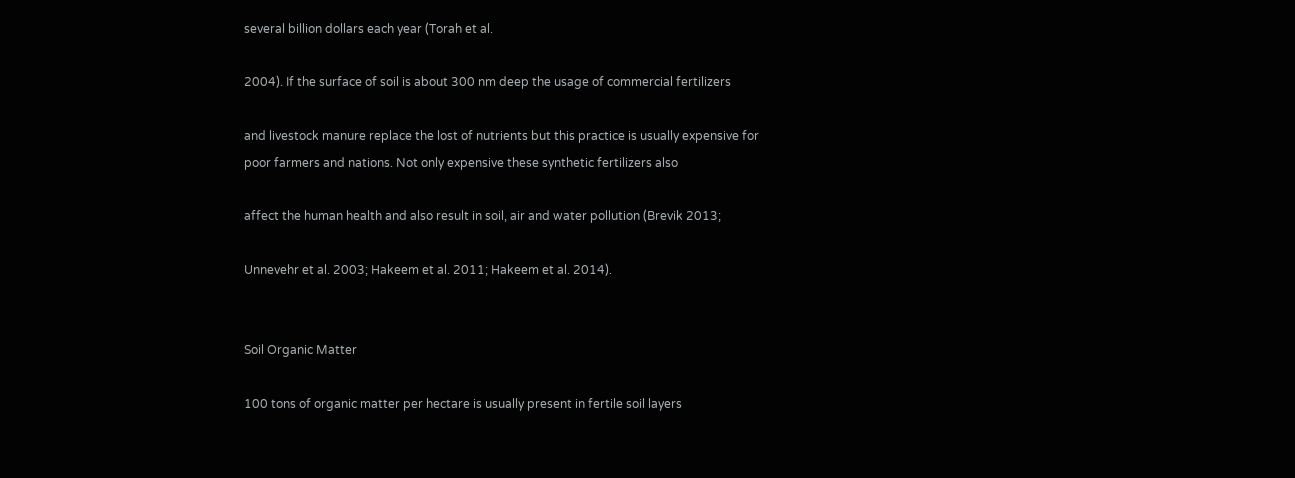several billion dollars each year (Torah et al.

2004). If the surface of soil is about 300 nm deep the usage of commercial fertilizers

and livestock manure replace the lost of nutrients but this practice is usually expensive for poor farmers and nations. Not only expensive these synthetic fertilizers also

affect the human health and also result in soil, air and water pollution (Brevik 2013;

Unnevehr et al. 2003; Hakeem et al. 2011; Hakeem et al. 2014).


Soil Organic Matter

100 tons of organic matter per hectare is usually present in fertile soil layers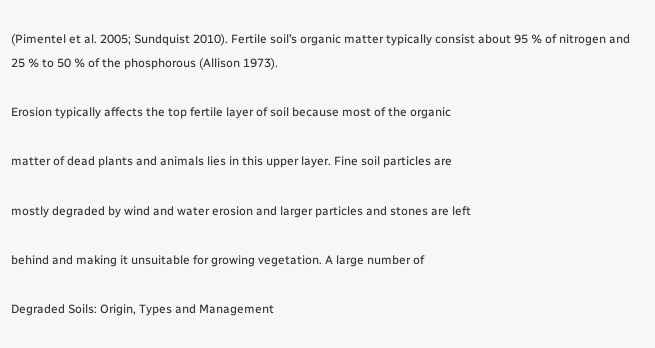(Pimentel et al. 2005; Sundquist 2010). Fertile soil’s organic matter typically consist about 95 % of nitrogen and 25 % to 50 % of the phosphorous (Allison 1973).

Erosion typically affects the top fertile layer of soil because most of the organic

matter of dead plants and animals lies in this upper layer. Fine soil particles are

mostly degraded by wind and water erosion and larger particles and stones are left

behind and making it unsuitable for growing vegetation. A large number of

Degraded Soils: Origin, Types and Management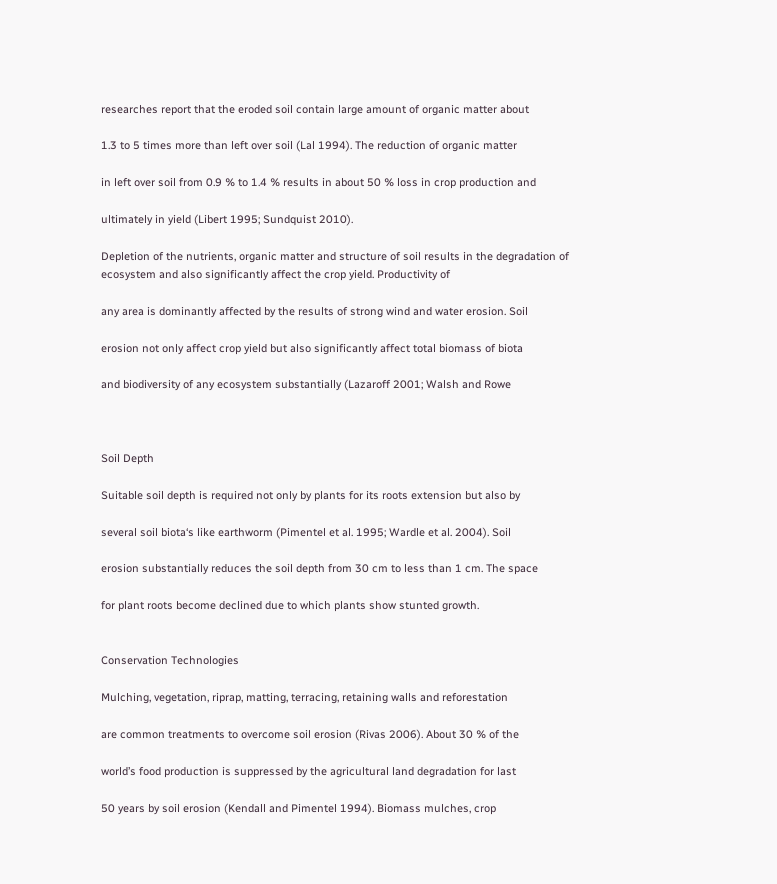researches report that the eroded soil contain large amount of organic matter about

1.3 to 5 times more than left over soil (Lal 1994). The reduction of organic matter

in left over soil from 0.9 % to 1.4 % results in about 50 % loss in crop production and

ultimately in yield (Libert 1995; Sundquist 2010).

Depletion of the nutrients, organic matter and structure of soil results in the degradation of ecosystem and also significantly affect the crop yield. Productivity of

any area is dominantly affected by the results of strong wind and water erosion. Soil

erosion not only affect crop yield but also significantly affect total biomass of biota

and biodiversity of any ecosystem substantially (Lazaroff 2001; Walsh and Rowe



Soil Depth

Suitable soil depth is required not only by plants for its roots extension but also by

several soil biota‘s like earthworm (Pimentel et al. 1995; Wardle et al. 2004). Soil

erosion substantially reduces the soil depth from 30 cm to less than 1 cm. The space

for plant roots become declined due to which plants show stunted growth.


Conservation Technologies

Mulching, vegetation, riprap, matting, terracing, retaining walls and reforestation

are common treatments to overcome soil erosion (Rivas 2006). About 30 % of the

world’s food production is suppressed by the agricultural land degradation for last

50 years by soil erosion (Kendall and Pimentel 1994). Biomass mulches, crop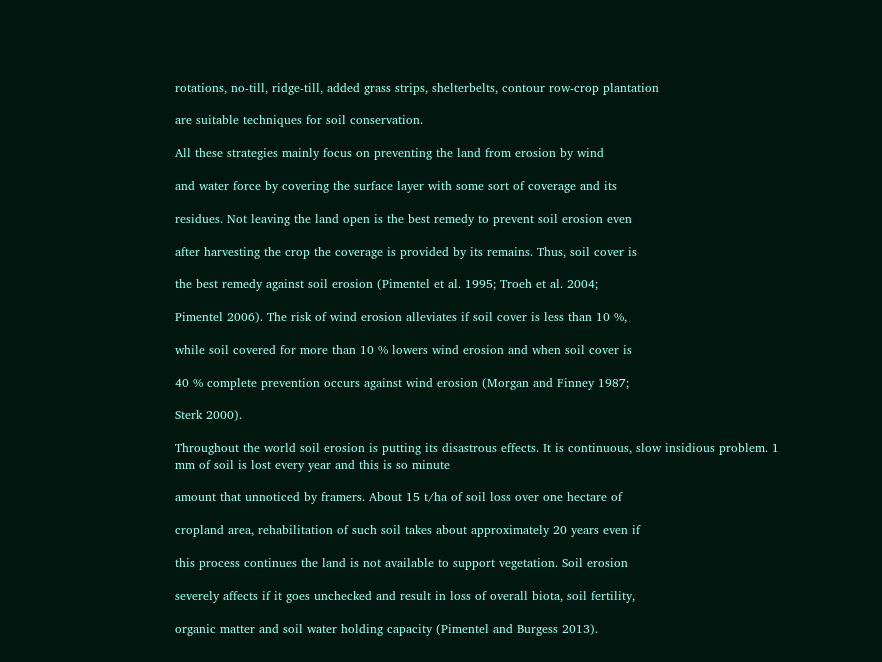rotations, no-till, ridge-till, added grass strips, shelterbelts, contour row-crop plantation

are suitable techniques for soil conservation.

All these strategies mainly focus on preventing the land from erosion by wind

and water force by covering the surface layer with some sort of coverage and its

residues. Not leaving the land open is the best remedy to prevent soil erosion even

after harvesting the crop the coverage is provided by its remains. Thus, soil cover is

the best remedy against soil erosion (Pimentel et al. 1995; Troeh et al. 2004;

Pimentel 2006). The risk of wind erosion alleviates if soil cover is less than 10 %,

while soil covered for more than 10 % lowers wind erosion and when soil cover is

40 % complete prevention occurs against wind erosion (Morgan and Finney 1987;

Sterk 2000).

Throughout the world soil erosion is putting its disastrous effects. It is continuous, slow insidious problem. 1 mm of soil is lost every year and this is so minute

amount that unnoticed by framers. About 15 t/ha of soil loss over one hectare of

cropland area, rehabilitation of such soil takes about approximately 20 years even if

this process continues the land is not available to support vegetation. Soil erosion

severely affects if it goes unchecked and result in loss of overall biota, soil fertility,

organic matter and soil water holding capacity (Pimentel and Burgess 2013).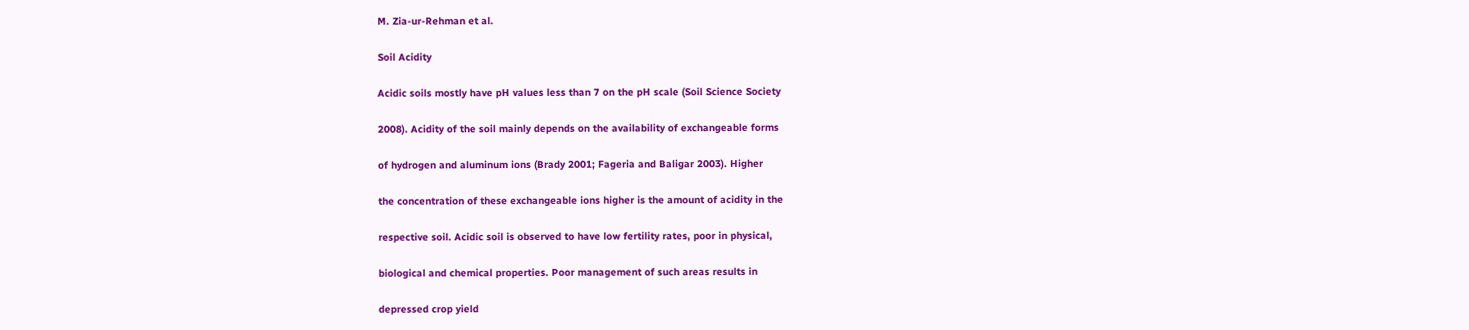M. Zia-ur-Rehman et al.

Soil Acidity

Acidic soils mostly have pH values less than 7 on the pH scale (Soil Science Society

2008). Acidity of the soil mainly depends on the availability of exchangeable forms

of hydrogen and aluminum ions (Brady 2001; Fageria and Baligar 2003). Higher

the concentration of these exchangeable ions higher is the amount of acidity in the

respective soil. Acidic soil is observed to have low fertility rates, poor in physical,

biological and chemical properties. Poor management of such areas results in

depressed crop yield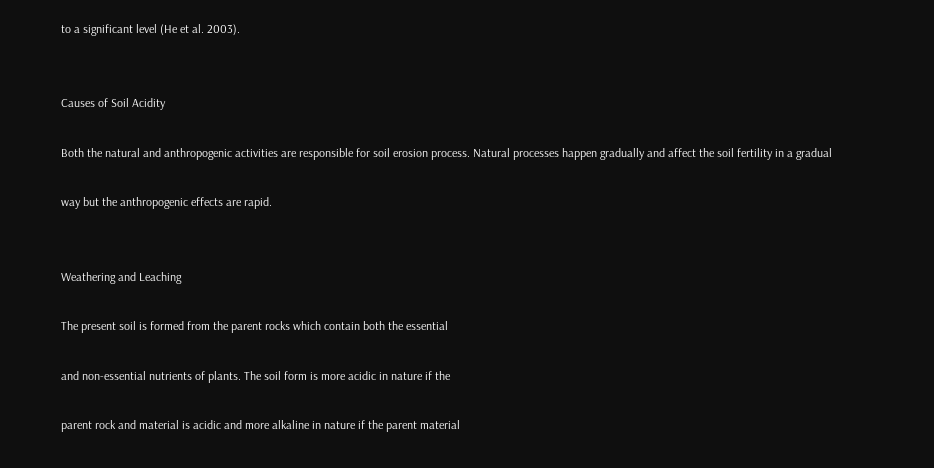to a significant level (He et al. 2003).


Causes of Soil Acidity

Both the natural and anthropogenic activities are responsible for soil erosion process. Natural processes happen gradually and affect the soil fertility in a gradual

way but the anthropogenic effects are rapid.


Weathering and Leaching

The present soil is formed from the parent rocks which contain both the essential

and non-essential nutrients of plants. The soil form is more acidic in nature if the

parent rock and material is acidic and more alkaline in nature if the parent material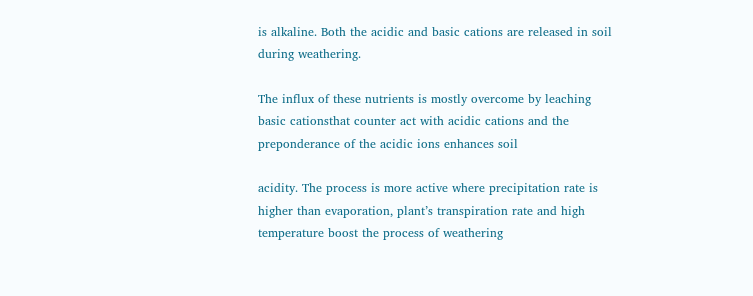is alkaline. Both the acidic and basic cations are released in soil during weathering.

The influx of these nutrients is mostly overcome by leaching basic cationsthat counter act with acidic cations and the preponderance of the acidic ions enhances soil

acidity. The process is more active where precipitation rate is higher than evaporation, plant’s transpiration rate and high temperature boost the process of weathering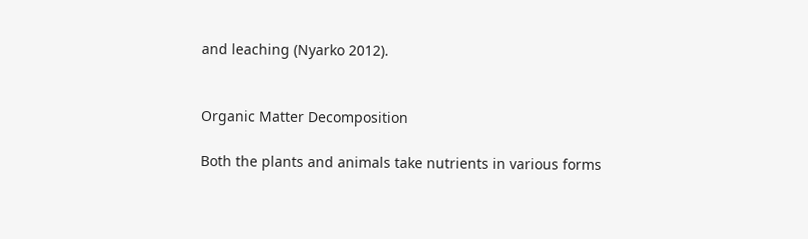and leaching (Nyarko 2012).


Organic Matter Decomposition

Both the plants and animals take nutrients in various forms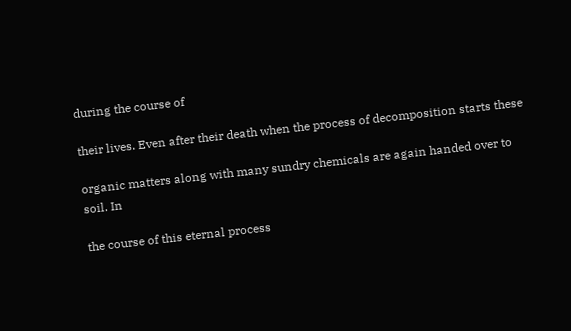during the course of

their lives. Even after their death when the process of decomposition starts these

organic matters along with many sundry chemicals are again handed over to soil. In

the course of this eternal process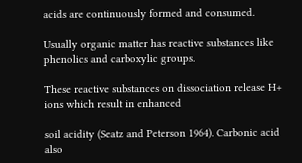acids are continuously formed and consumed.

Usually organic matter has reactive substances like phenolics and carboxylic groups.

These reactive substances on dissociation release H+ ions which result in enhanced

soil acidity (Seatz and Peterson 1964). Carbonic acid also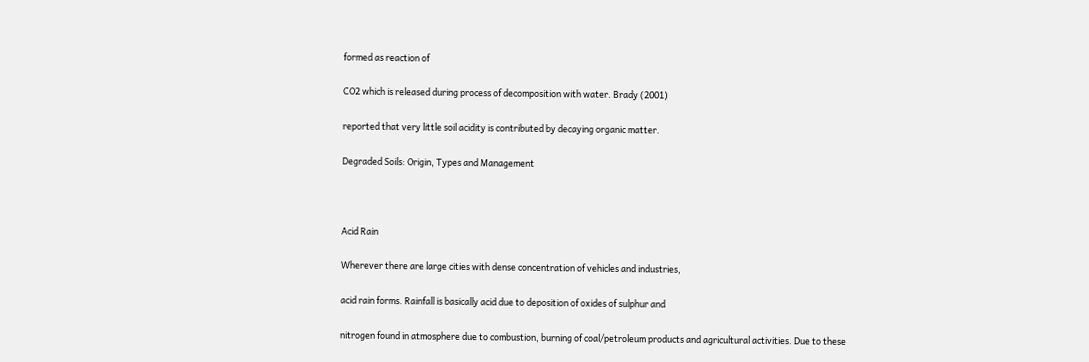formed as reaction of

CO2 which is released during process of decomposition with water. Brady (2001)

reported that very little soil acidity is contributed by decaying organic matter.

Degraded Soils: Origin, Types and Management



Acid Rain

Wherever there are large cities with dense concentration of vehicles and industries,

acid rain forms. Rainfall is basically acid due to deposition of oxides of sulphur and

nitrogen found in atmosphere due to combustion, burning of coal/petroleum products and agricultural activities. Due to these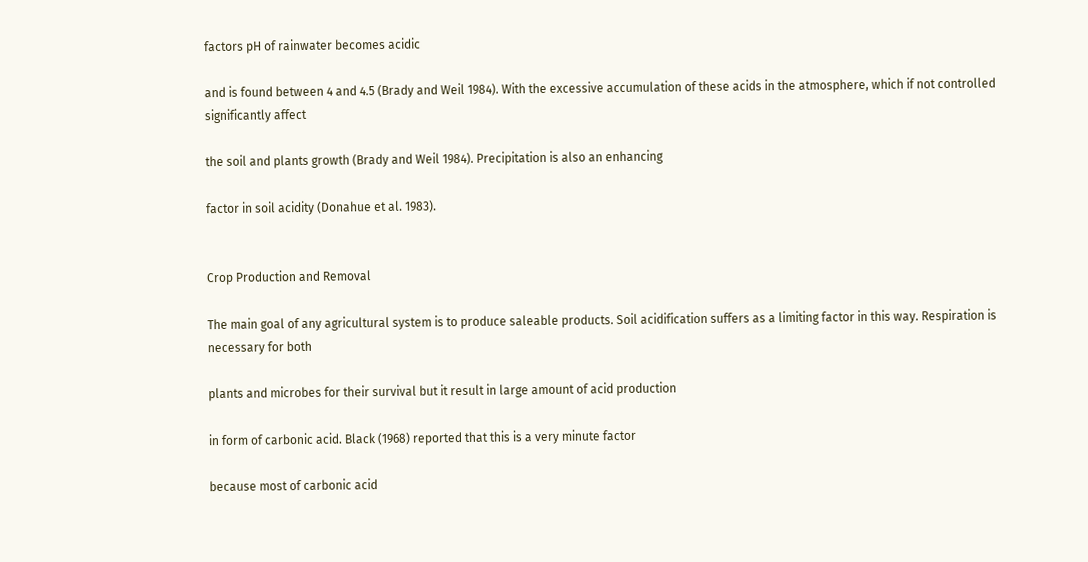factors pH of rainwater becomes acidic

and is found between 4 and 4.5 (Brady and Weil 1984). With the excessive accumulation of these acids in the atmosphere, which if not controlled significantly affect

the soil and plants growth (Brady and Weil 1984). Precipitation is also an enhancing

factor in soil acidity (Donahue et al. 1983).


Crop Production and Removal

The main goal of any agricultural system is to produce saleable products. Soil acidification suffers as a limiting factor in this way. Respiration is necessary for both

plants and microbes for their survival but it result in large amount of acid production

in form of carbonic acid. Black (1968) reported that this is a very minute factor

because most of carbonic acid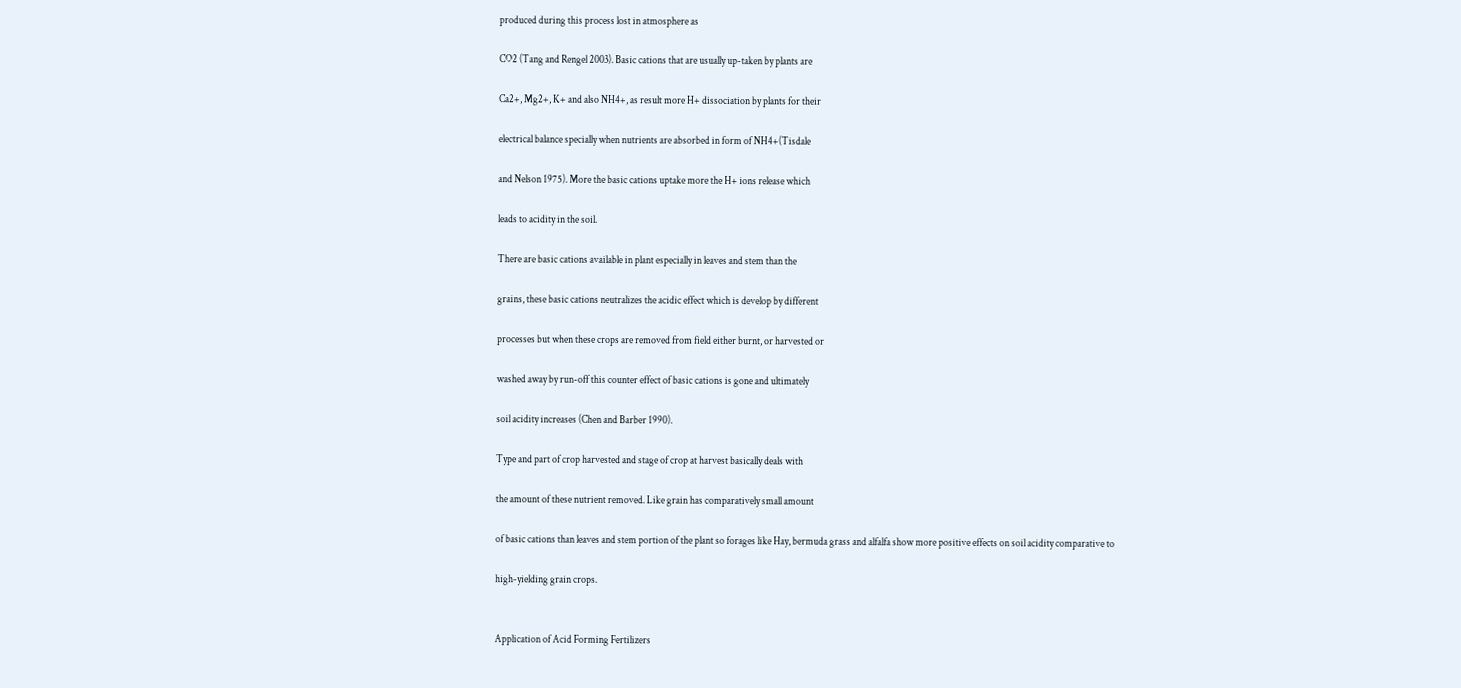produced during this process lost in atmosphere as

CO2 (Tang and Rengel 2003). Basic cations that are usually up-taken by plants are

Ca2+, Mg2+, K+ and also NH4+, as result more H+ dissociation by plants for their

electrical balance specially when nutrients are absorbed in form of NH4+(Tisdale

and Nelson 1975). More the basic cations uptake more the H+ ions release which

leads to acidity in the soil.

There are basic cations available in plant especially in leaves and stem than the

grains, these basic cations neutralizes the acidic effect which is develop by different

processes but when these crops are removed from field either burnt, or harvested or

washed away by run-off this counter effect of basic cations is gone and ultimately

soil acidity increases (Chen and Barber 1990).

Type and part of crop harvested and stage of crop at harvest basically deals with

the amount of these nutrient removed. Like grain has comparatively small amount

of basic cations than leaves and stem portion of the plant so forages like Hay, bermuda grass and alfalfa show more positive effects on soil acidity comparative to

high-yielding grain crops.


Application of Acid Forming Fertilizers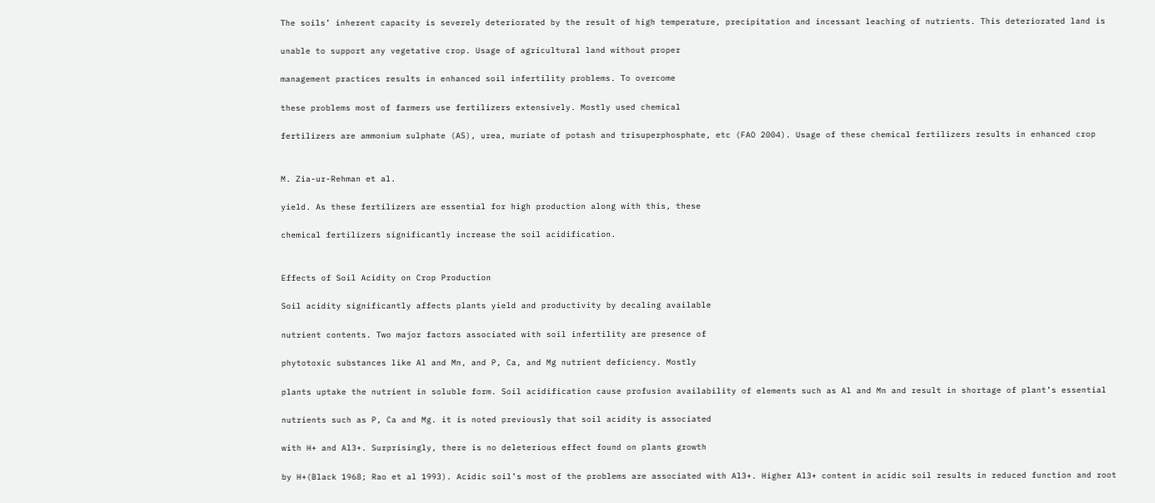The soils’ inherent capacity is severely deteriorated by the result of high temperature, precipitation and incessant leaching of nutrients. This deteriorated land is

unable to support any vegetative crop. Usage of agricultural land without proper

management practices results in enhanced soil infertility problems. To overcome

these problems most of farmers use fertilizers extensively. Mostly used chemical

fertilizers are ammonium sulphate (AS), urea, muriate of potash and trisuperphosphate, etc (FAO 2004). Usage of these chemical fertilizers results in enhanced crop


M. Zia-ur-Rehman et al.

yield. As these fertilizers are essential for high production along with this, these

chemical fertilizers significantly increase the soil acidification.


Effects of Soil Acidity on Crop Production

Soil acidity significantly affects plants yield and productivity by decaling available

nutrient contents. Two major factors associated with soil infertility are presence of

phytotoxic substances like Al and Mn, and P, Ca, and Mg nutrient deficiency. Mostly

plants uptake the nutrient in soluble form. Soil acidification cause profusion availability of elements such as Al and Mn and result in shortage of plant’s essential

nutrients such as P, Ca and Mg. it is noted previously that soil acidity is associated

with H+ and Al3+. Surprisingly, there is no deleterious effect found on plants growth

by H+(Black 1968; Rao et al 1993). Acidic soil’s most of the problems are associated with Al3+. Higher Al3+ content in acidic soil results in reduced function and root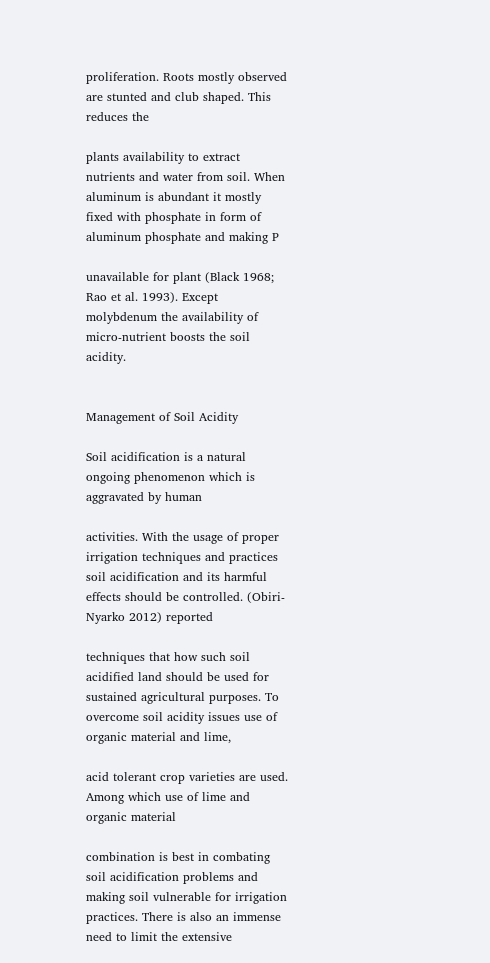proliferation. Roots mostly observed are stunted and club shaped. This reduces the

plants availability to extract nutrients and water from soil. When aluminum is abundant it mostly fixed with phosphate in form of aluminum phosphate and making P

unavailable for plant (Black 1968; Rao et al. 1993). Except molybdenum the availability of micro-nutrient boosts the soil acidity.


Management of Soil Acidity

Soil acidification is a natural ongoing phenomenon which is aggravated by human

activities. With the usage of proper irrigation techniques and practices soil acidification and its harmful effects should be controlled. (Obiri-Nyarko 2012) reported

techniques that how such soil acidified land should be used for sustained agricultural purposes. To overcome soil acidity issues use of organic material and lime,

acid tolerant crop varieties are used. Among which use of lime and organic material

combination is best in combating soil acidification problems and making soil vulnerable for irrigation practices. There is also an immense need to limit the extensive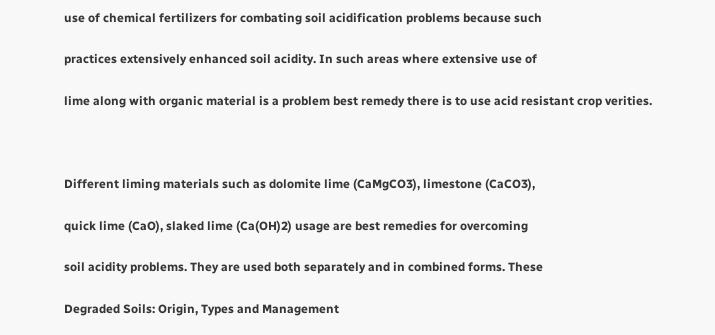use of chemical fertilizers for combating soil acidification problems because such

practices extensively enhanced soil acidity. In such areas where extensive use of

lime along with organic material is a problem best remedy there is to use acid resistant crop verities.



Different liming materials such as dolomite lime (CaMgCO3), limestone (CaCO3),

quick lime (CaO), slaked lime (Ca(OH)2) usage are best remedies for overcoming

soil acidity problems. They are used both separately and in combined forms. These

Degraded Soils: Origin, Types and Management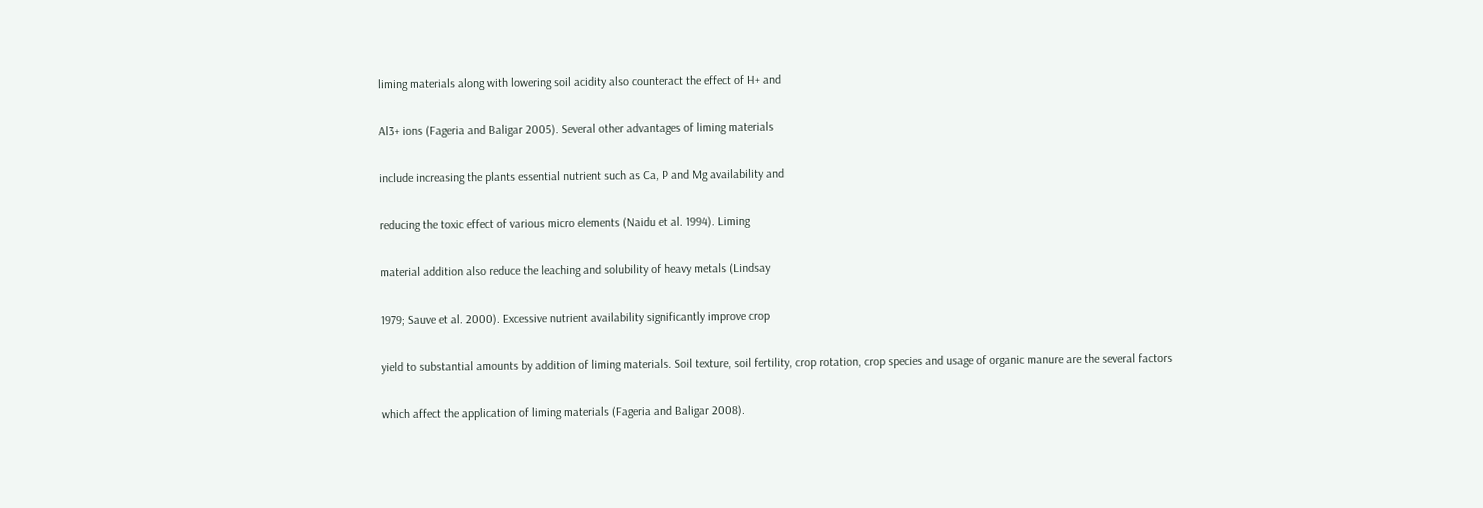liming materials along with lowering soil acidity also counteract the effect of H+ and

Al3+ ions (Fageria and Baligar 2005). Several other advantages of liming materials

include increasing the plants essential nutrient such as Ca, P and Mg availability and

reducing the toxic effect of various micro elements (Naidu et al. 1994). Liming

material addition also reduce the leaching and solubility of heavy metals (Lindsay

1979; Sauve et al. 2000). Excessive nutrient availability significantly improve crop

yield to substantial amounts by addition of liming materials. Soil texture, soil fertility, crop rotation, crop species and usage of organic manure are the several factors

which affect the application of liming materials (Fageria and Baligar 2008).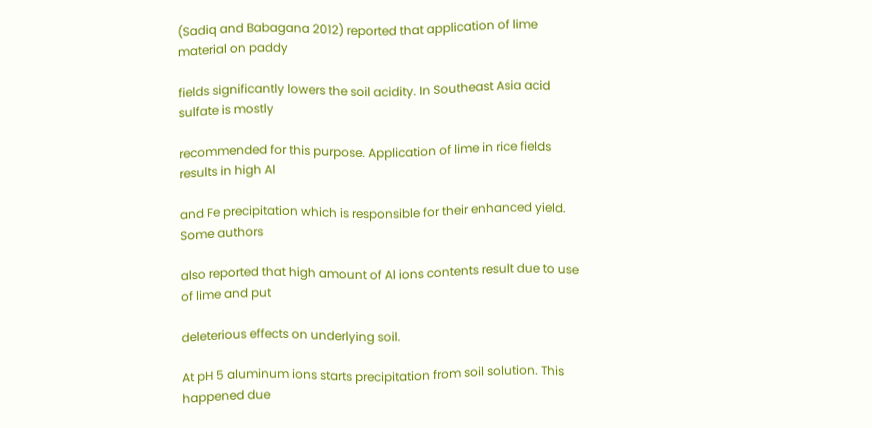(Sadiq and Babagana 2012) reported that application of lime material on paddy

fields significantly lowers the soil acidity. In Southeast Asia acid sulfate is mostly

recommended for this purpose. Application of lime in rice fields results in high Al

and Fe precipitation which is responsible for their enhanced yield. Some authors

also reported that high amount of Al ions contents result due to use of lime and put

deleterious effects on underlying soil.

At pH 5 aluminum ions starts precipitation from soil solution. This happened due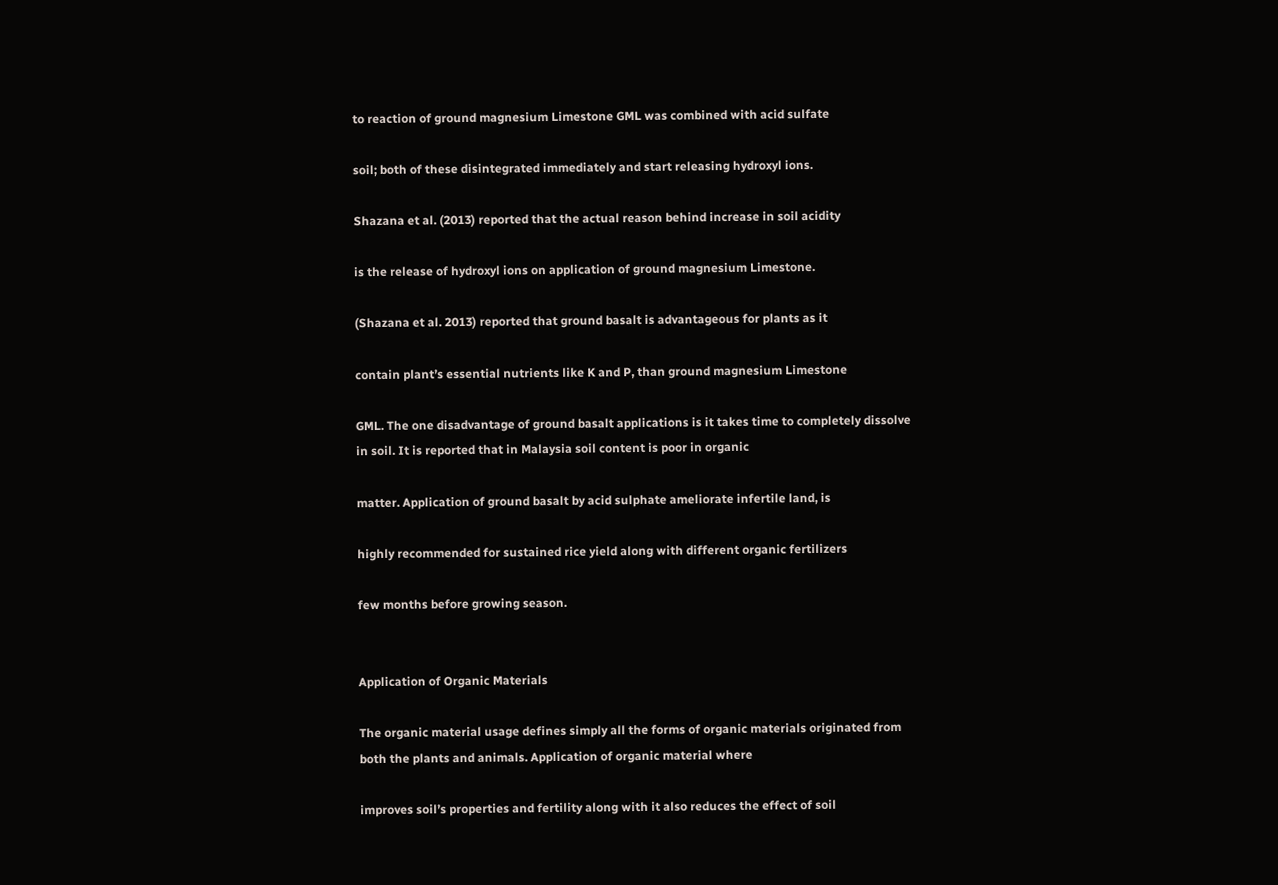to reaction of ground magnesium Limestone GML was combined with acid sulfate

soil; both of these disintegrated immediately and start releasing hydroxyl ions.

Shazana et al. (2013) reported that the actual reason behind increase in soil acidity

is the release of hydroxyl ions on application of ground magnesium Limestone.

(Shazana et al. 2013) reported that ground basalt is advantageous for plants as it

contain plant’s essential nutrients like K and P, than ground magnesium Limestone

GML. The one disadvantage of ground basalt applications is it takes time to completely dissolve in soil. It is reported that in Malaysia soil content is poor in organic

matter. Application of ground basalt by acid sulphate ameliorate infertile land, is

highly recommended for sustained rice yield along with different organic fertilizers

few months before growing season.


Application of Organic Materials

The organic material usage defines simply all the forms of organic materials originated from both the plants and animals. Application of organic material where

improves soil’s properties and fertility along with it also reduces the effect of soil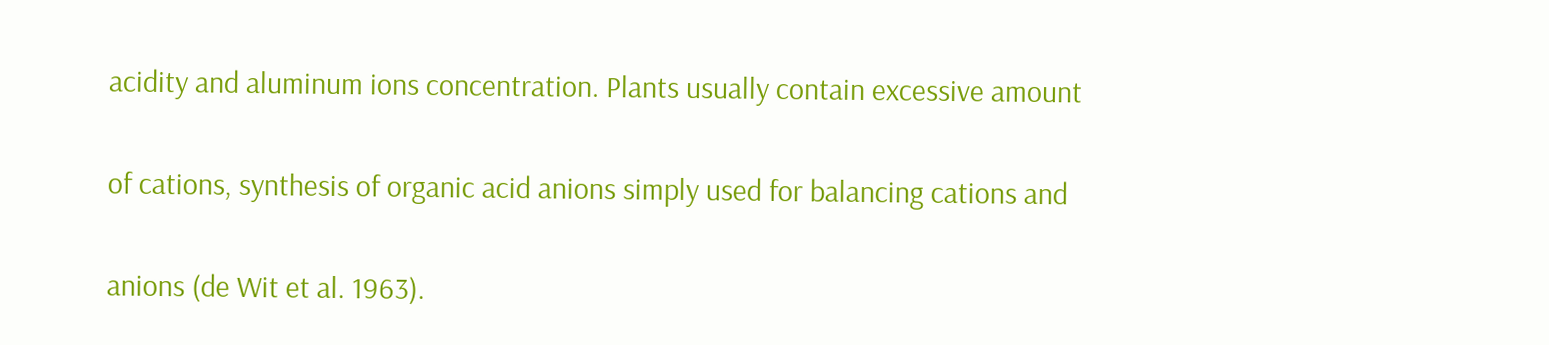acidity and aluminum ions concentration. Plants usually contain excessive amount

of cations, synthesis of organic acid anions simply used for balancing cations and

anions (de Wit et al. 1963).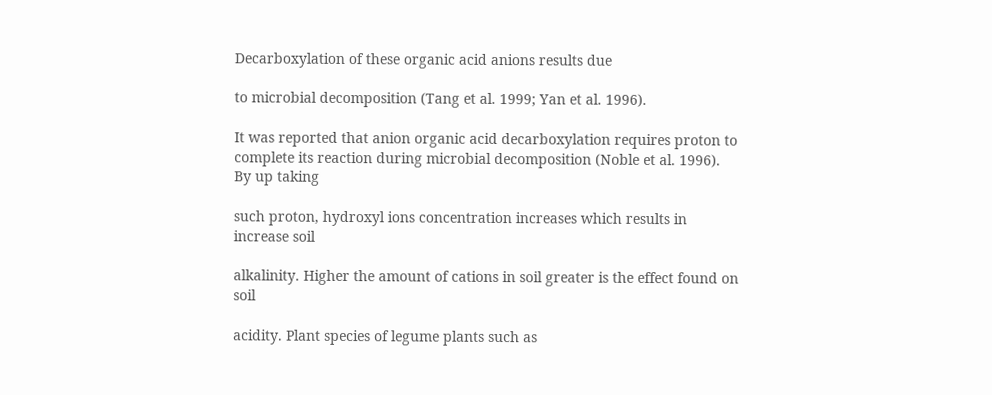Decarboxylation of these organic acid anions results due

to microbial decomposition (Tang et al. 1999; Yan et al. 1996).

It was reported that anion organic acid decarboxylation requires proton to complete its reaction during microbial decomposition (Noble et al. 1996). By up taking

such proton, hydroxyl ions concentration increases which results in increase soil

alkalinity. Higher the amount of cations in soil greater is the effect found on soil

acidity. Plant species of legume plants such as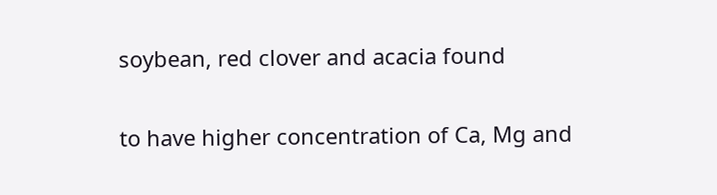soybean, red clover and acacia found

to have higher concentration of Ca, Mg and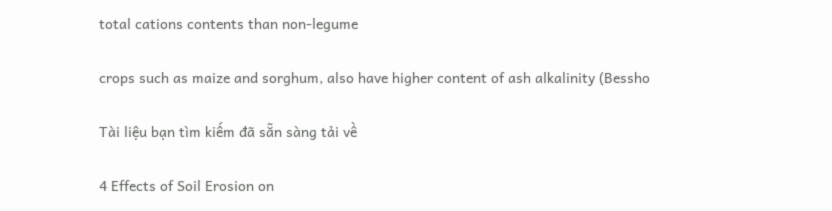total cations contents than non-legume

crops such as maize and sorghum, also have higher content of ash alkalinity (Bessho

Tài liệu bạn tìm kiếm đã sẵn sàng tải về

4 Effects of Soil Erosion on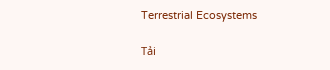Terrestrial Ecosystems

Tải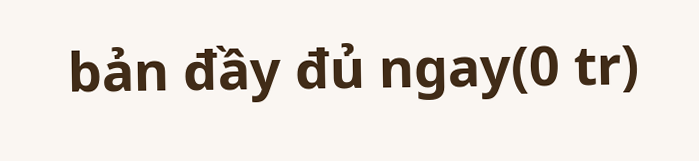bản đầy đủ ngay(0 tr)